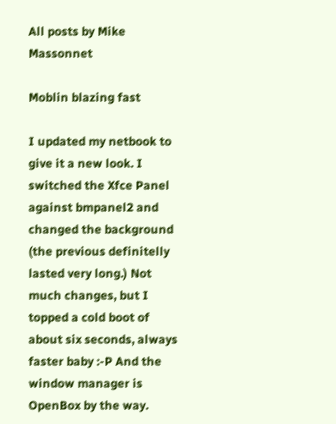All posts by Mike Massonnet

Moblin blazing fast

I updated my netbook to give it a new look. I switched the Xfce Panel against bmpanel2 and changed the background (the previous definitelly lasted very long.) Not much changes, but I topped a cold boot of about six seconds, always faster baby :-P And the window manager is OpenBox by the way.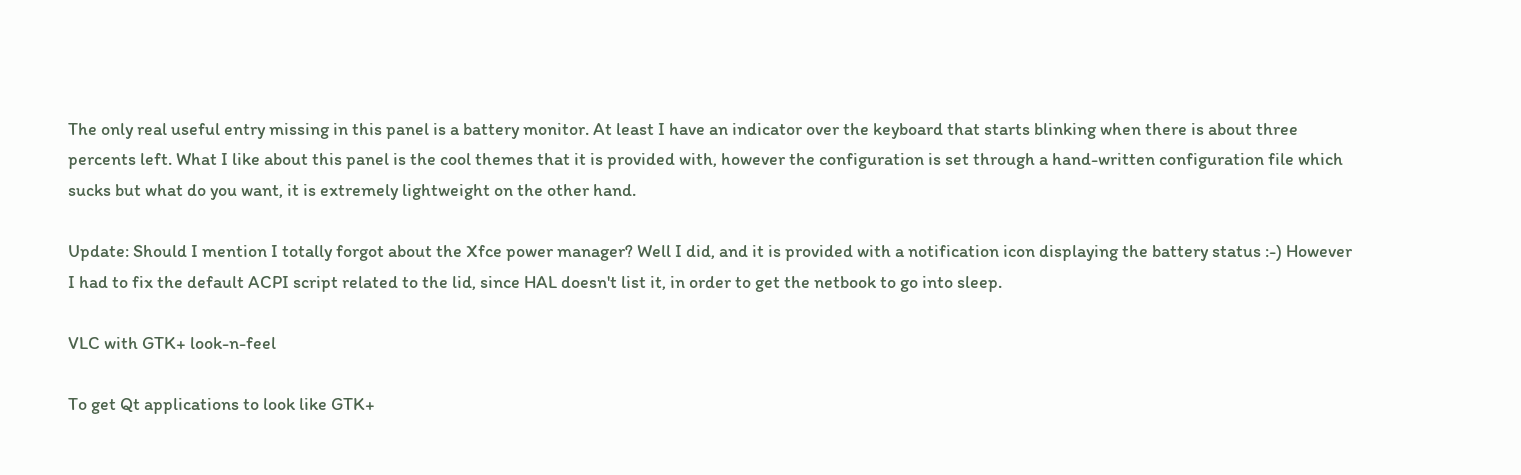The only real useful entry missing in this panel is a battery monitor. At least I have an indicator over the keyboard that starts blinking when there is about three percents left. What I like about this panel is the cool themes that it is provided with, however the configuration is set through a hand-written configuration file which sucks but what do you want, it is extremely lightweight on the other hand.

Update: Should I mention I totally forgot about the Xfce power manager? Well I did, and it is provided with a notification icon displaying the battery status :-) However I had to fix the default ACPI script related to the lid, since HAL doesn't list it, in order to get the netbook to go into sleep.

VLC with GTK+ look-n-feel

To get Qt applications to look like GTK+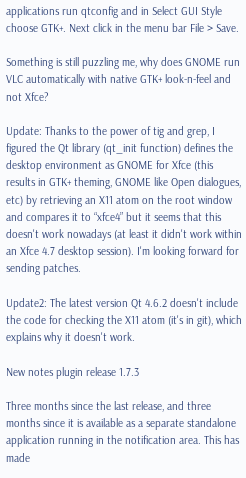applications run qtconfig and in Select GUI Style choose GTK+. Next click in the menu bar File > Save.

Something is still puzzling me, why does GNOME run VLC automatically with native GTK+ look-n-feel and not Xfce?

Update: Thanks to the power of tig and grep, I figured the Qt library (qt_init function) defines the desktop environment as GNOME for Xfce (this results in GTK+ theming, GNOME like Open dialogues, etc) by retrieving an X11 atom on the root window and compares it to “xfce4” but it seems that this doesn't work nowadays (at least it didn't work within an Xfce 4.7 desktop session). I'm looking forward for sending patches.

Update2: The latest version Qt 4.6.2 doesn't include the code for checking the X11 atom (it's in git), which explains why it doesn't work.

New notes plugin release 1.7.3

Three months since the last release, and three months since it is available as a separate standalone application running in the notification area. This has made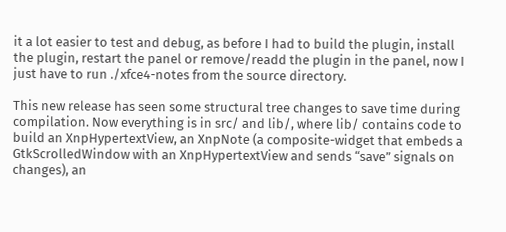it a lot easier to test and debug, as before I had to build the plugin, install the plugin, restart the panel or remove/readd the plugin in the panel, now I just have to run ./xfce4-notes from the source directory.

This new release has seen some structural tree changes to save time during compilation. Now everything is in src/ and lib/, where lib/ contains code to build an XnpHypertextView, an XnpNote (a composite-widget that embeds a GtkScrolledWindow with an XnpHypertextView and sends “save” signals on changes), an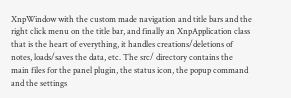XnpWindow with the custom made navigation and title bars and the right click menu on the title bar, and finally an XnpApplication class that is the heart of everything, it handles creations/deletions of notes, loads/saves the data, etc. The src/ directory contains the main files for the panel plugin, the status icon, the popup command and the settings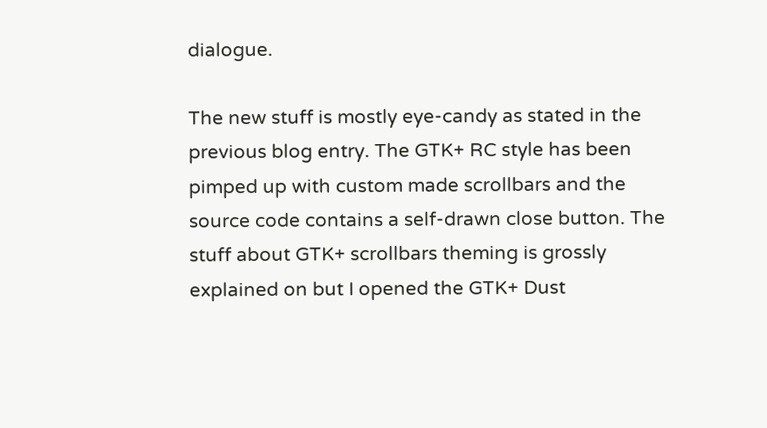dialogue.

The new stuff is mostly eye-candy as stated in the previous blog entry. The GTK+ RC style has been pimped up with custom made scrollbars and the source code contains a self-drawn close button. The stuff about GTK+ scrollbars theming is grossly explained on but I opened the GTK+ Dust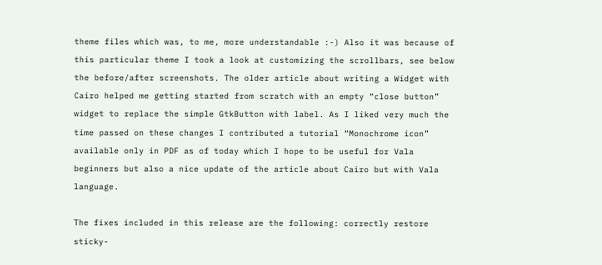theme files which was, to me, more understandable :-) Also it was because of this particular theme I took a look at customizing the scrollbars, see below the before/after screenshots. The older article about writing a Widget with Cairo helped me getting started from scratch with an empty “close button” widget to replace the simple GtkButton with label. As I liked very much the time passed on these changes I contributed a tutorial “Monochrome icon” available only in PDF as of today which I hope to be useful for Vala beginners but also a nice update of the article about Cairo but with Vala language.

The fixes included in this release are the following: correctly restore sticky-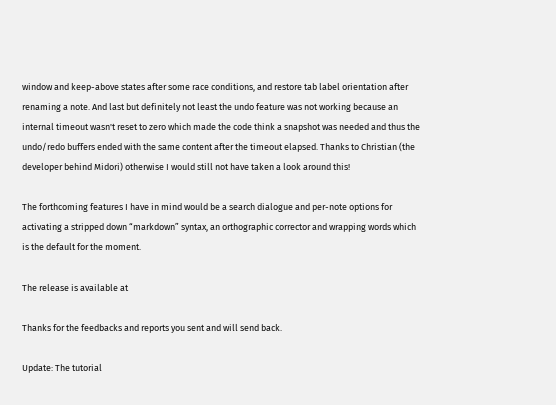window and keep-above states after some race conditions, and restore tab label orientation after renaming a note. And last but definitely not least the undo feature was not working because an internal timeout wasn't reset to zero which made the code think a snapshot was needed and thus the undo/redo buffers ended with the same content after the timeout elapsed. Thanks to Christian (the developer behind Midori) otherwise I would still not have taken a look around this!

The forthcoming features I have in mind would be a search dialogue and per-note options for activating a stripped down “markdown” syntax, an orthographic corrector and wrapping words which is the default for the moment.

The release is available at

Thanks for the feedbacks and reports you sent and will send back.

Update: The tutorial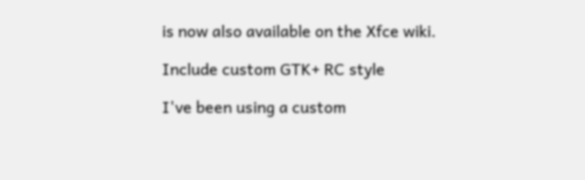is now also available on the Xfce wiki.

Include custom GTK+ RC style

I've been using a custom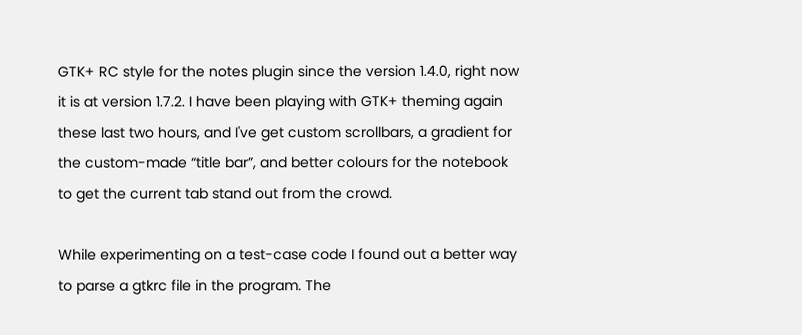GTK+ RC style for the notes plugin since the version 1.4.0, right now it is at version 1.7.2. I have been playing with GTK+ theming again these last two hours, and I've get custom scrollbars, a gradient for the custom-made “title bar”, and better colours for the notebook to get the current tab stand out from the crowd.

While experimenting on a test-case code I found out a better way to parse a gtkrc file in the program. The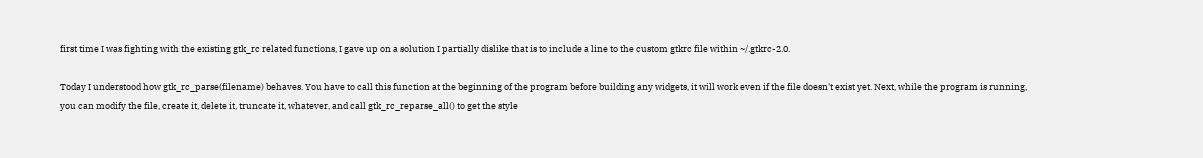first time I was fighting with the existing gtk_rc related functions, I gave up on a solution I partially dislike that is to include a line to the custom gtkrc file within ~/.gtkrc-2.0.

Today I understood how gtk_rc_parse(filename) behaves. You have to call this function at the beginning of the program before building any widgets, it will work even if the file doesn't exist yet. Next, while the program is running, you can modify the file, create it, delete it, truncate it, whatever, and call gtk_rc_reparse_all() to get the style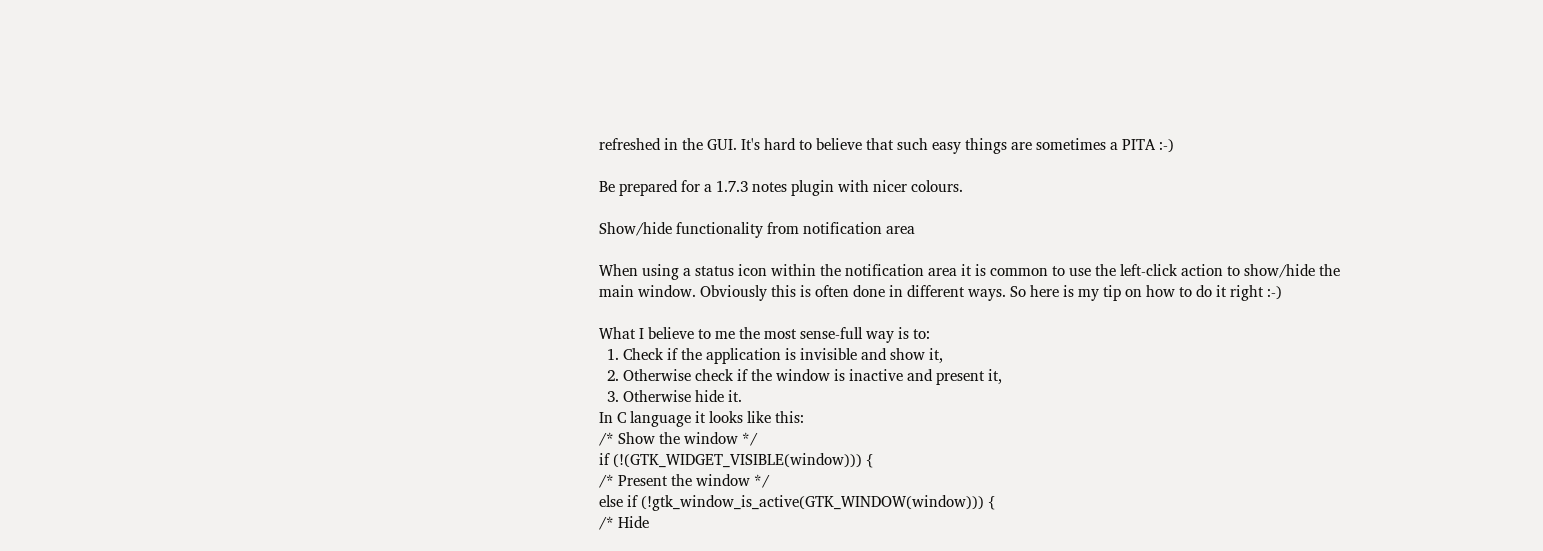refreshed in the GUI. It's hard to believe that such easy things are sometimes a PITA :-)

Be prepared for a 1.7.3 notes plugin with nicer colours.

Show/hide functionality from notification area

When using a status icon within the notification area it is common to use the left-click action to show/hide the main window. Obviously this is often done in different ways. So here is my tip on how to do it right :-)

What I believe to me the most sense-full way is to:
  1. Check if the application is invisible and show it,
  2. Otherwise check if the window is inactive and present it,
  3. Otherwise hide it.
In C language it looks like this:
/* Show the window */
if (!(GTK_WIDGET_VISIBLE(window))) {
/* Present the window */
else if (!gtk_window_is_active(GTK_WINDOW(window))) {
/* Hide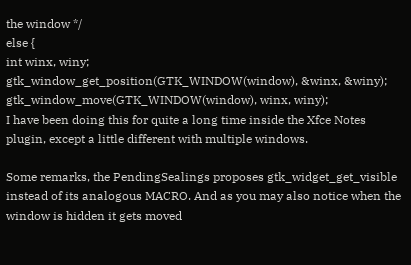the window */
else {
int winx, winy;
gtk_window_get_position(GTK_WINDOW(window), &winx, &winy);
gtk_window_move(GTK_WINDOW(window), winx, winy);
I have been doing this for quite a long time inside the Xfce Notes plugin, except a little different with multiple windows.

Some remarks, the PendingSealings proposes gtk_widget_get_visible instead of its analogous MACRO. And as you may also notice when the window is hidden it gets moved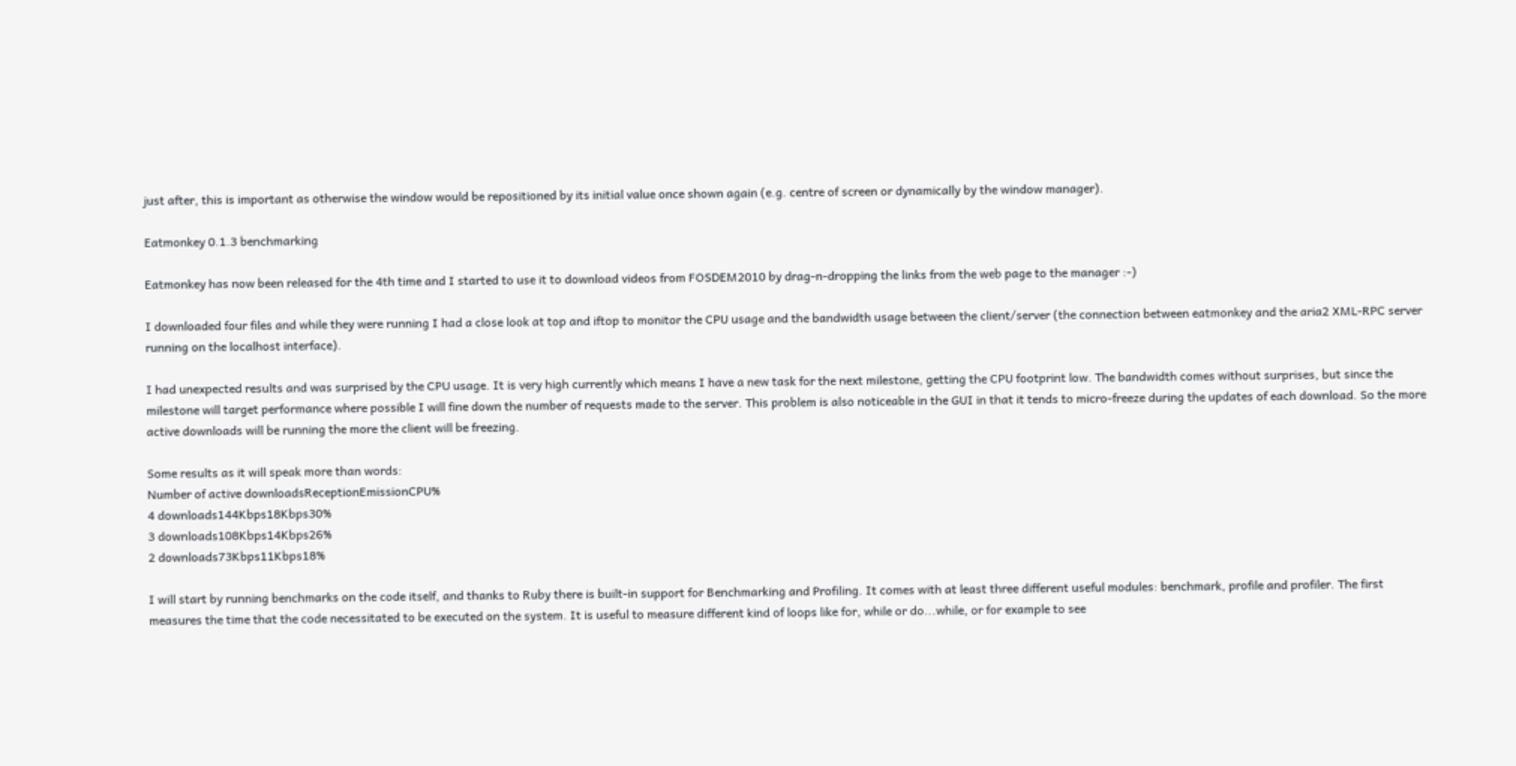just after, this is important as otherwise the window would be repositioned by its initial value once shown again (e.g. centre of screen or dynamically by the window manager).

Eatmonkey 0.1.3 benchmarking

Eatmonkey has now been released for the 4th time and I started to use it to download videos from FOSDEM2010 by drag-n-dropping the links from the web page to the manager :-)

I downloaded four files and while they were running I had a close look at top and iftop to monitor the CPU usage and the bandwidth usage between the client/server (the connection between eatmonkey and the aria2 XML-RPC server running on the localhost interface).

I had unexpected results and was surprised by the CPU usage. It is very high currently which means I have a new task for the next milestone, getting the CPU footprint low. The bandwidth comes without surprises, but since the milestone will target performance where possible I will fine down the number of requests made to the server. This problem is also noticeable in the GUI in that it tends to micro-freeze during the updates of each download. So the more active downloads will be running the more the client will be freezing.

Some results as it will speak more than words:
Number of active downloadsReceptionEmissionCPU%
4 downloads144Kbps18Kbps30%
3 downloads108Kbps14Kbps26%
2 downloads73Kbps11Kbps18%

I will start by running benchmarks on the code itself, and thanks to Ruby there is built-in support for Benchmarking and Profiling. It comes with at least three different useful modules: benchmark, profile and profiler. The first measures the time that the code necessitated to be executed on the system. It is useful to measure different kind of loops like for, while or do...while, or for example to see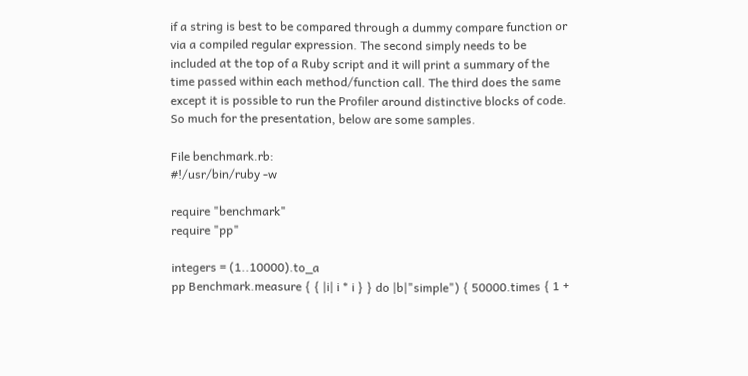if a string is best to be compared through a dummy compare function or via a compiled regular expression. The second simply needs to be included at the top of a Ruby script and it will print a summary of the time passed within each method/function call. The third does the same except it is possible to run the Profiler around distinctive blocks of code. So much for the presentation, below are some samples.

File benchmark.rb:
#!/usr/bin/ruby -w

require "benchmark"
require "pp"

integers = (1..10000).to_a
pp Benchmark.measure { { |i| i * i } } do |b|"simple") { 50000.times { 1 +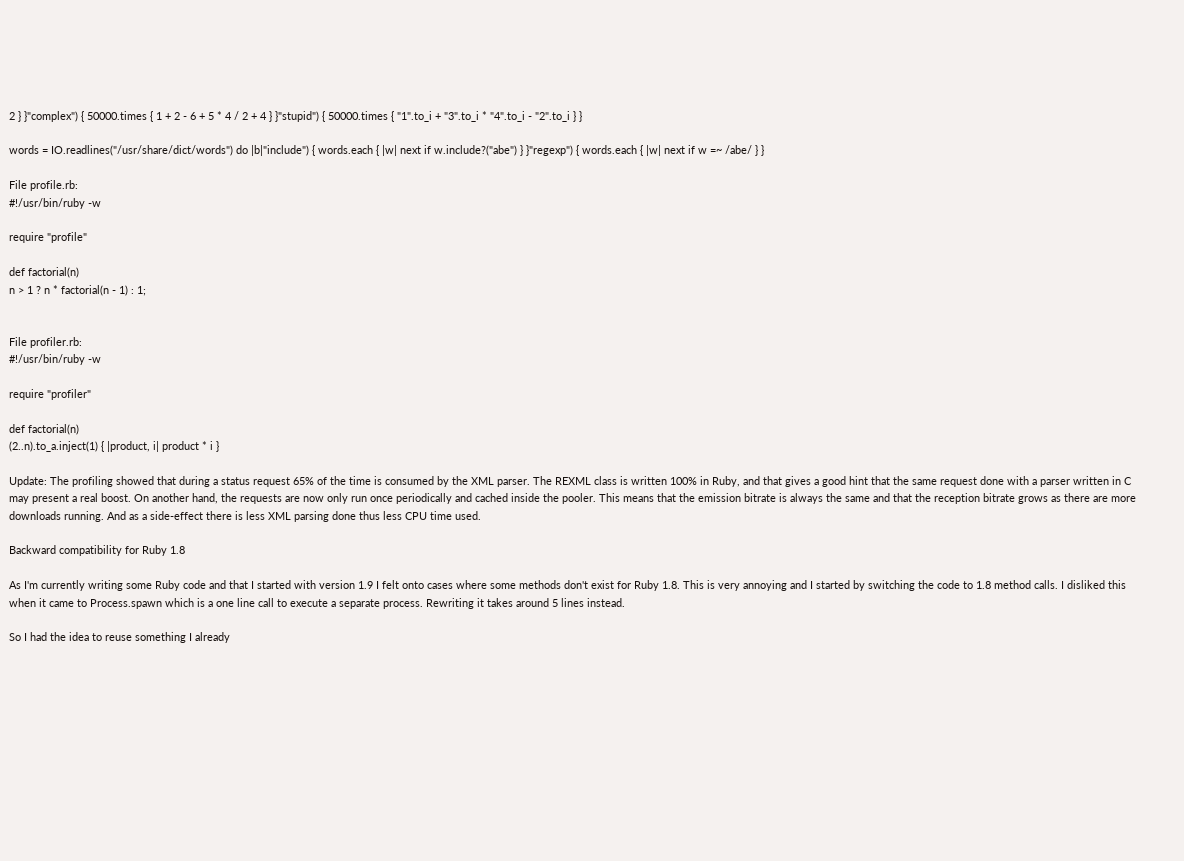2 } }"complex") { 50000.times { 1 + 2 - 6 + 5 * 4 / 2 + 4 } }"stupid") { 50000.times { "1".to_i + "3".to_i * "4".to_i - "2".to_i } }

words = IO.readlines("/usr/share/dict/words") do |b|"include") { words.each { |w| next if w.include?("abe") } }"regexp") { words.each { |w| next if w =~ /abe/ } }

File profile.rb:
#!/usr/bin/ruby -w

require "profile"

def factorial(n)
n > 1 ? n * factorial(n - 1) : 1;


File profiler.rb:
#!/usr/bin/ruby -w

require "profiler"

def factorial(n)
(2..n).to_a.inject(1) { |product, i| product * i }

Update: The profiling showed that during a status request 65% of the time is consumed by the XML parser. The REXML class is written 100% in Ruby, and that gives a good hint that the same request done with a parser written in C may present a real boost. On another hand, the requests are now only run once periodically and cached inside the pooler. This means that the emission bitrate is always the same and that the reception bitrate grows as there are more downloads running. And as a side-effect there is less XML parsing done thus less CPU time used.

Backward compatibility for Ruby 1.8

As I'm currently writing some Ruby code and that I started with version 1.9 I felt onto cases where some methods don't exist for Ruby 1.8. This is very annoying and I started by switching the code to 1.8 method calls. I disliked this when it came to Process.spawn which is a one line call to execute a separate process. Rewriting it takes around 5 lines instead.

So I had the idea to reuse something I already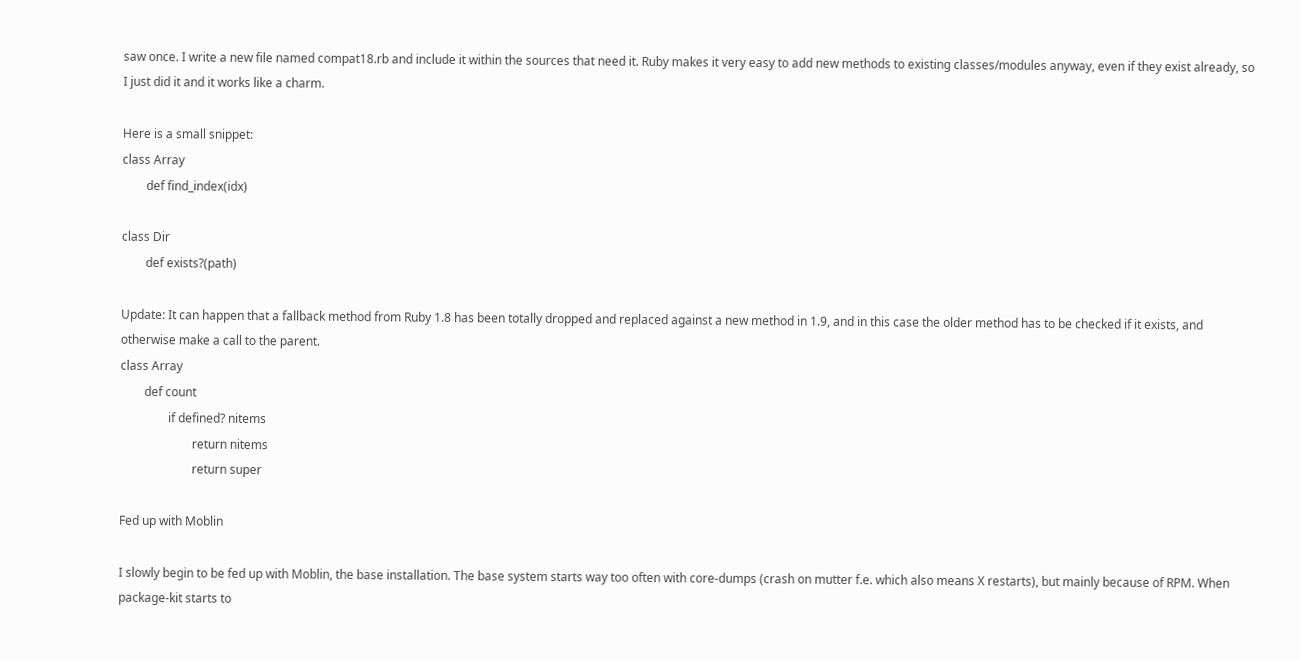saw once. I write a new file named compat18.rb and include it within the sources that need it. Ruby makes it very easy to add new methods to existing classes/modules anyway, even if they exist already, so I just did it and it works like a charm.

Here is a small snippet:
class Array
        def find_index(idx)

class Dir
        def exists?(path)

Update: It can happen that a fallback method from Ruby 1.8 has been totally dropped and replaced against a new method in 1.9, and in this case the older method has to be checked if it exists, and otherwise make a call to the parent.
class Array
        def count
                if defined? nitems
                        return nitems
                        return super

Fed up with Moblin

I slowly begin to be fed up with Moblin, the base installation. The base system starts way too often with core-dumps (crash on mutter f.e. which also means X restarts), but mainly because of RPM. When package-kit starts to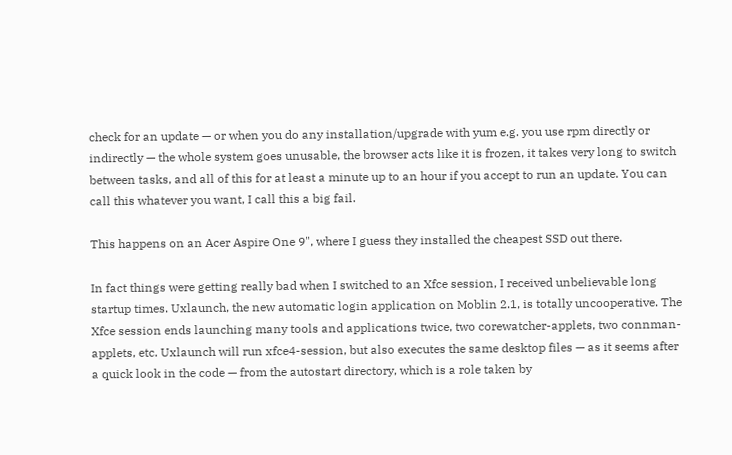check for an update — or when you do any installation/upgrade with yum e.g. you use rpm directly or indirectly — the whole system goes unusable, the browser acts like it is frozen, it takes very long to switch between tasks, and all of this for at least a minute up to an hour if you accept to run an update. You can call this whatever you want, I call this a big fail.

This happens on an Acer Aspire One 9", where I guess they installed the cheapest SSD out there.

In fact things were getting really bad when I switched to an Xfce session, I received unbelievable long startup times. Uxlaunch, the new automatic login application on Moblin 2.1, is totally uncooperative. The Xfce session ends launching many tools and applications twice, two corewatcher-applets, two connman-applets, etc. Uxlaunch will run xfce4-session, but also executes the same desktop files — as it seems after a quick look in the code — from the autostart directory, which is a role taken by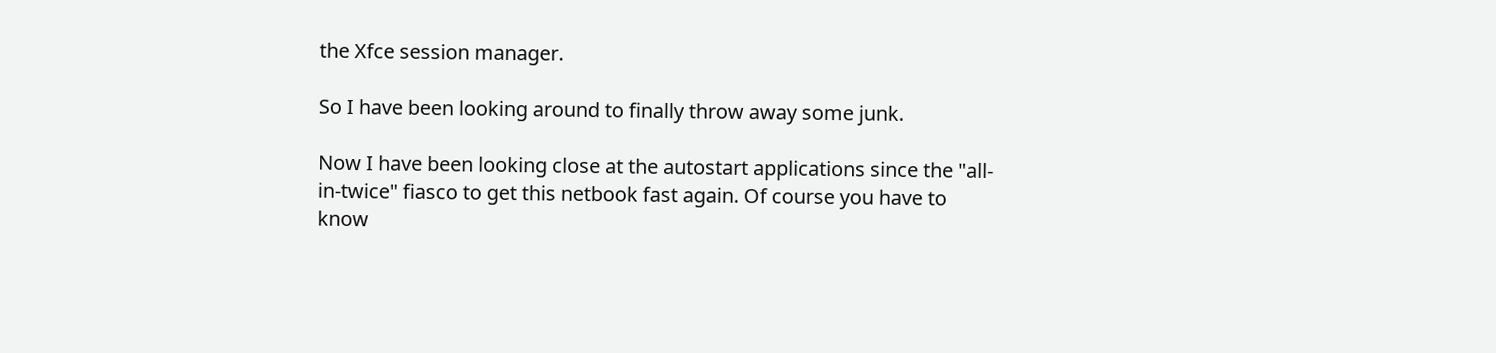the Xfce session manager.

So I have been looking around to finally throw away some junk.

Now I have been looking close at the autostart applications since the "all-in-twice" fiasco to get this netbook fast again. Of course you have to know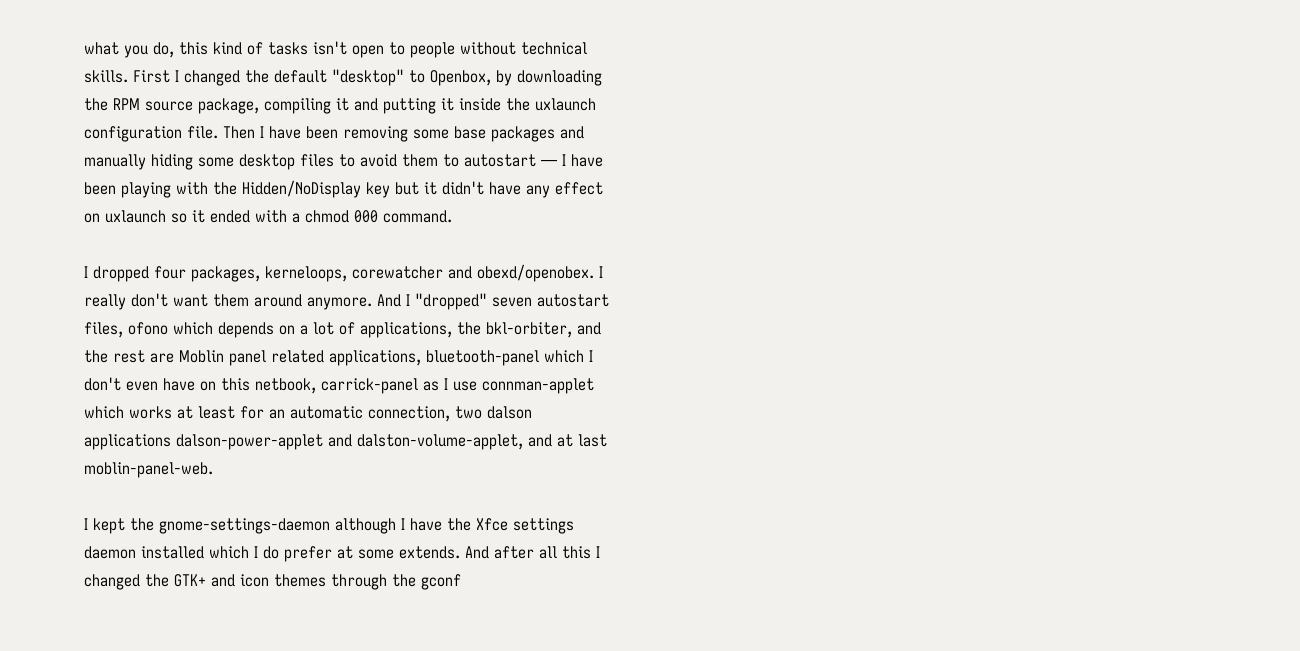what you do, this kind of tasks isn't open to people without technical skills. First I changed the default "desktop" to Openbox, by downloading the RPM source package, compiling it and putting it inside the uxlaunch configuration file. Then I have been removing some base packages and manually hiding some desktop files to avoid them to autostart — I have been playing with the Hidden/NoDisplay key but it didn't have any effect on uxlaunch so it ended with a chmod 000 command.

I dropped four packages, kerneloops, corewatcher and obexd/openobex. I really don't want them around anymore. And I "dropped" seven autostart files, ofono which depends on a lot of applications, the bkl-orbiter, and the rest are Moblin panel related applications, bluetooth-panel which I don't even have on this netbook, carrick-panel as I use connman-applet which works at least for an automatic connection, two dalson applications dalson-power-applet and dalston-volume-applet, and at last moblin-panel-web.

I kept the gnome-settings-daemon although I have the Xfce settings daemon installed which I do prefer at some extends. And after all this I changed the GTK+ and icon themes through the gconf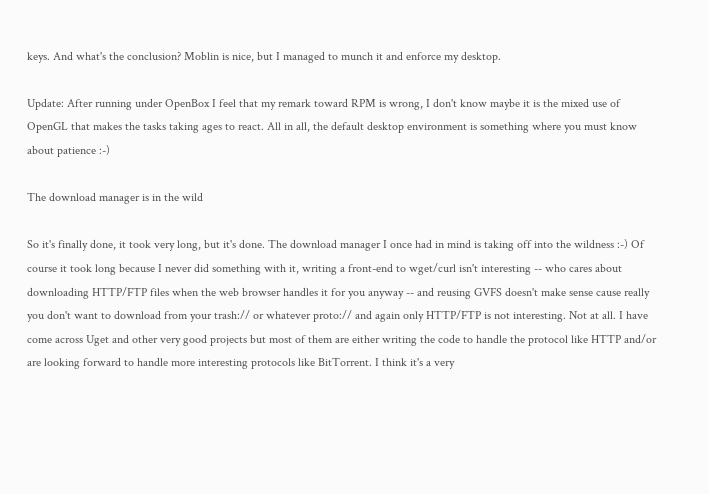keys. And what's the conclusion? Moblin is nice, but I managed to munch it and enforce my desktop.

Update: After running under OpenBox I feel that my remark toward RPM is wrong, I don't know maybe it is the mixed use of OpenGL that makes the tasks taking ages to react. All in all, the default desktop environment is something where you must know about patience :-)

The download manager is in the wild

So it's finally done, it took very long, but it's done. The download manager I once had in mind is taking off into the wildness :-) Of course it took long because I never did something with it, writing a front-end to wget/curl isn't interesting -- who cares about downloading HTTP/FTP files when the web browser handles it for you anyway -- and reusing GVFS doesn't make sense cause really you don't want to download from your trash:// or whatever proto:// and again only HTTP/FTP is not interesting. Not at all. I have come across Uget and other very good projects but most of them are either writing the code to handle the protocol like HTTP and/or are looking forward to handle more interesting protocols like BitTorrent. I think it's a very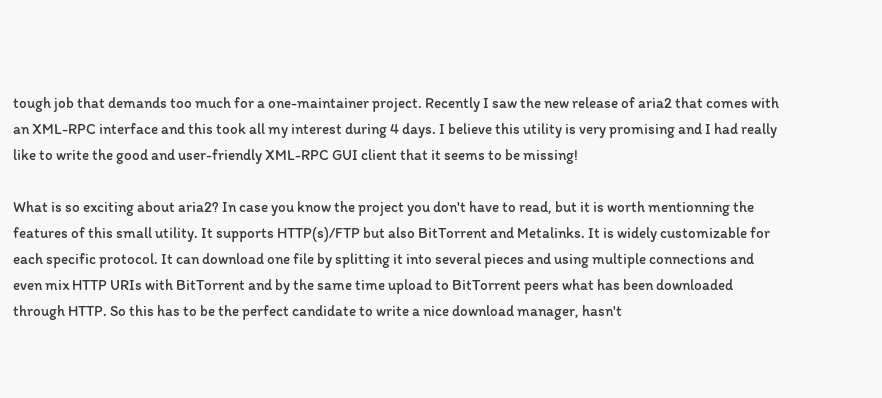tough job that demands too much for a one-maintainer project. Recently I saw the new release of aria2 that comes with an XML-RPC interface and this took all my interest during 4 days. I believe this utility is very promising and I had really like to write the good and user-friendly XML-RPC GUI client that it seems to be missing!

What is so exciting about aria2? In case you know the project you don't have to read, but it is worth mentionning the features of this small utility. It supports HTTP(s)/FTP but also BitTorrent and Metalinks. It is widely customizable for each specific protocol. It can download one file by splitting it into several pieces and using multiple connections and even mix HTTP URIs with BitTorrent and by the same time upload to BitTorrent peers what has been downloaded through HTTP. So this has to be the perfect candidate to write a nice download manager, hasn't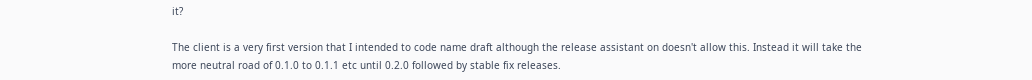it?

The client is a very first version that I intended to code name draft although the release assistant on doesn't allow this. Instead it will take the more neutral road of 0.1.0 to 0.1.1 etc until 0.2.0 followed by stable fix releases.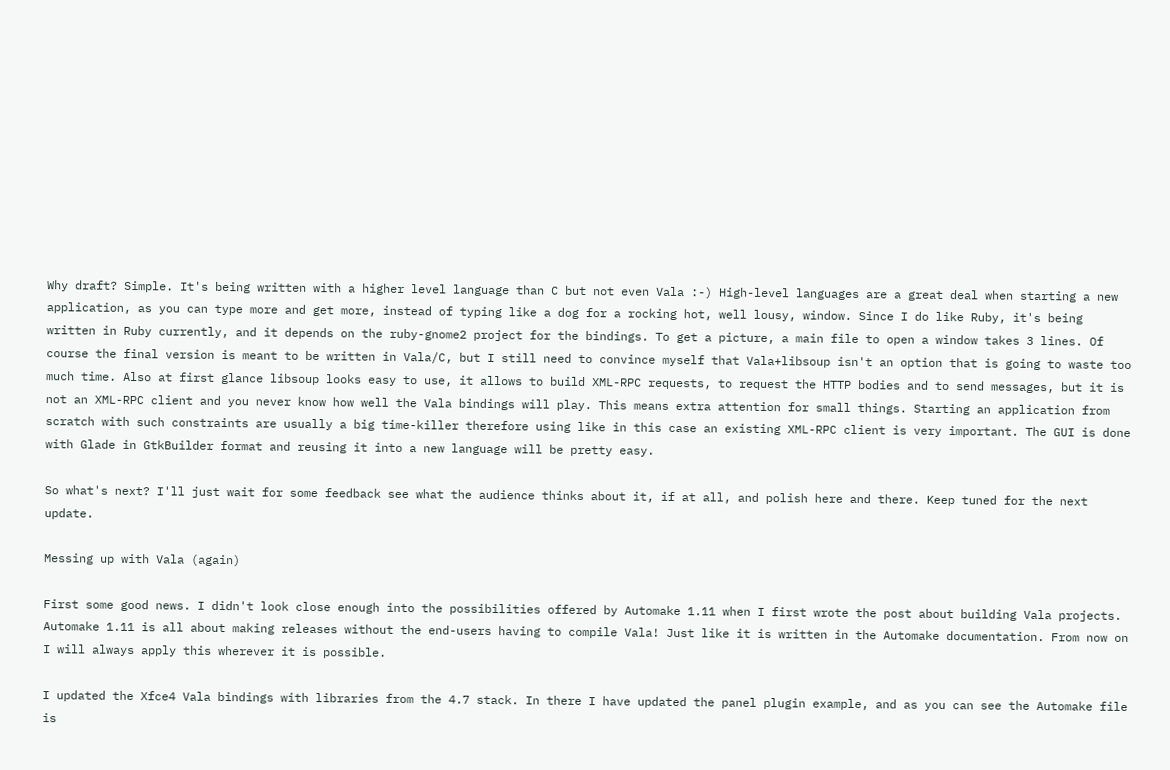Why draft? Simple. It's being written with a higher level language than C but not even Vala :-) High-level languages are a great deal when starting a new application, as you can type more and get more, instead of typing like a dog for a rocking hot, well lousy, window. Since I do like Ruby, it's being written in Ruby currently, and it depends on the ruby-gnome2 project for the bindings. To get a picture, a main file to open a window takes 3 lines. Of course the final version is meant to be written in Vala/C, but I still need to convince myself that Vala+libsoup isn't an option that is going to waste too much time. Also at first glance libsoup looks easy to use, it allows to build XML-RPC requests, to request the HTTP bodies and to send messages, but it is not an XML-RPC client and you never know how well the Vala bindings will play. This means extra attention for small things. Starting an application from scratch with such constraints are usually a big time-killer therefore using like in this case an existing XML-RPC client is very important. The GUI is done with Glade in GtkBuilder format and reusing it into a new language will be pretty easy.

So what's next? I'll just wait for some feedback see what the audience thinks about it, if at all, and polish here and there. Keep tuned for the next update.

Messing up with Vala (again)

First some good news. I didn't look close enough into the possibilities offered by Automake 1.11 when I first wrote the post about building Vala projects. Automake 1.11 is all about making releases without the end-users having to compile Vala! Just like it is written in the Automake documentation. From now on I will always apply this wherever it is possible.

I updated the Xfce4 Vala bindings with libraries from the 4.7 stack. In there I have updated the panel plugin example, and as you can see the Automake file is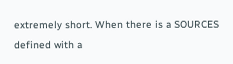extremely short. When there is a SOURCES defined with a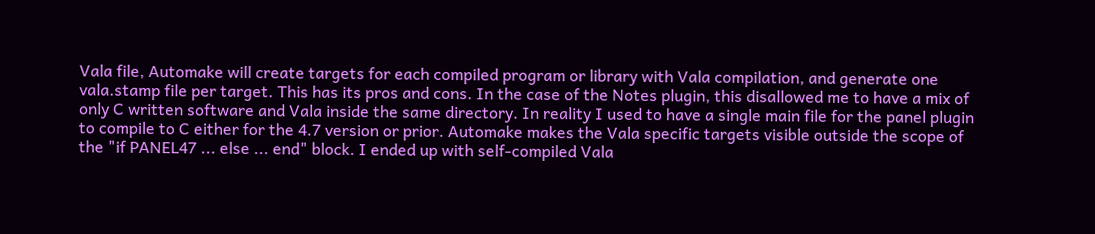Vala file, Automake will create targets for each compiled program or library with Vala compilation, and generate one vala.stamp file per target. This has its pros and cons. In the case of the Notes plugin, this disallowed me to have a mix of only C written software and Vala inside the same directory. In reality I used to have a single main file for the panel plugin to compile to C either for the 4.7 version or prior. Automake makes the Vala specific targets visible outside the scope of the "if PANEL47 ... else ... end" block. I ended up with self-compiled Vala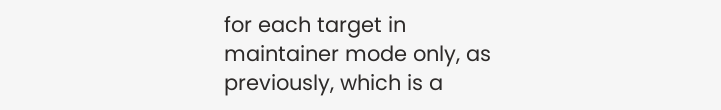for each target in maintainer mode only, as previously, which is a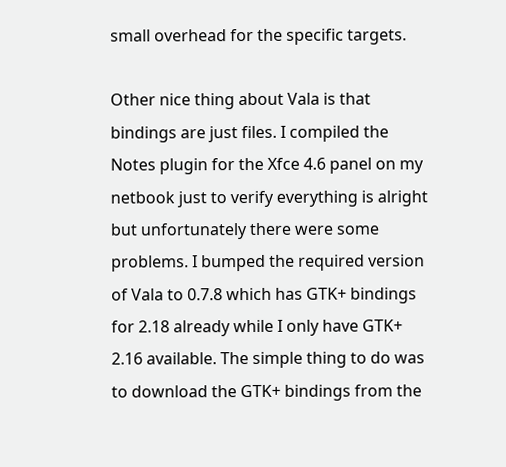small overhead for the specific targets.

Other nice thing about Vala is that bindings are just files. I compiled the Notes plugin for the Xfce 4.6 panel on my netbook just to verify everything is alright but unfortunately there were some problems. I bumped the required version of Vala to 0.7.8 which has GTK+ bindings for 2.18 already while I only have GTK+ 2.16 available. The simple thing to do was to download the GTK+ bindings from the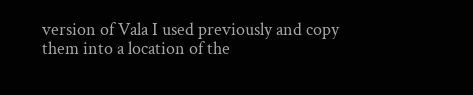version of Vala I used previously and copy them into a location of the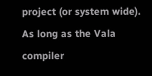project (or system wide).  As long as the Vala compiler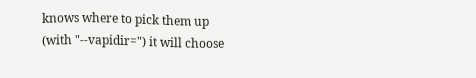knows where to pick them up (with "--vapidir=") it will choose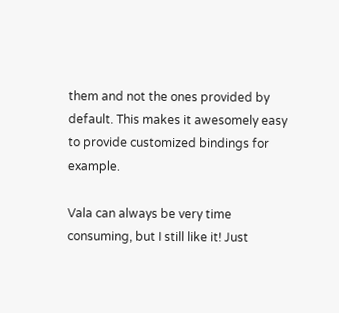them and not the ones provided by default. This makes it awesomely easy to provide customized bindings for example.

Vala can always be very time consuming, but I still like it! Just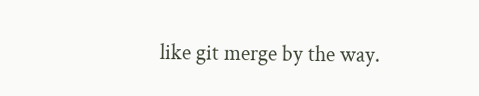like git merge by the way.